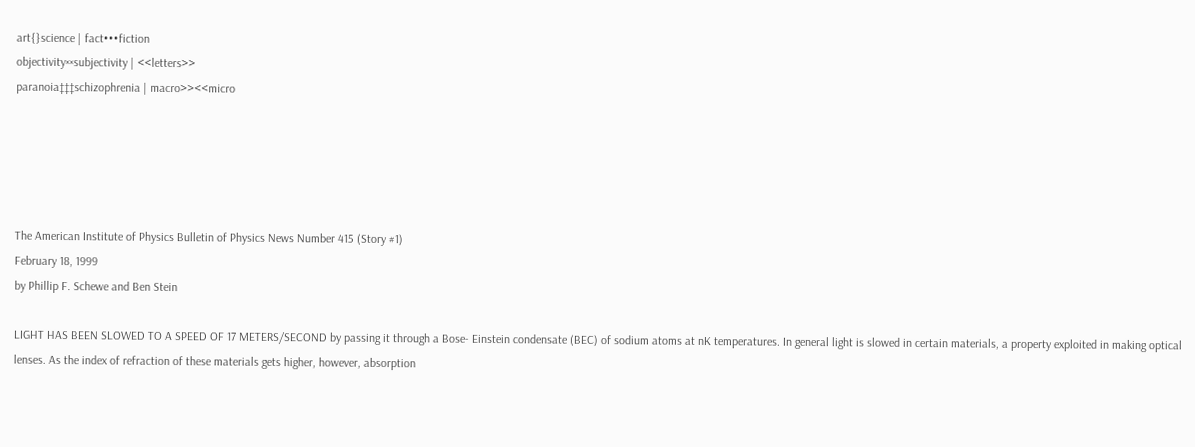art{}science | fact•••fiction
objectivity××subjectivity | <<letters>>
paranoia‡‡‡schizophrenia | macro>><<micro





The American Institute of Physics Bulletin of Physics News Number 415 (Story #1)
February 18, 1999
by Phillip F. Schewe and Ben Stein

LIGHT HAS BEEN SLOWED TO A SPEED OF 17 METERS/SECOND by passing it through a Bose- Einstein condensate (BEC) of sodium atoms at nK temperatures. In general light is slowed in certain materials, a property exploited in making optical lenses. As the index of refraction of these materials gets higher, however, absorption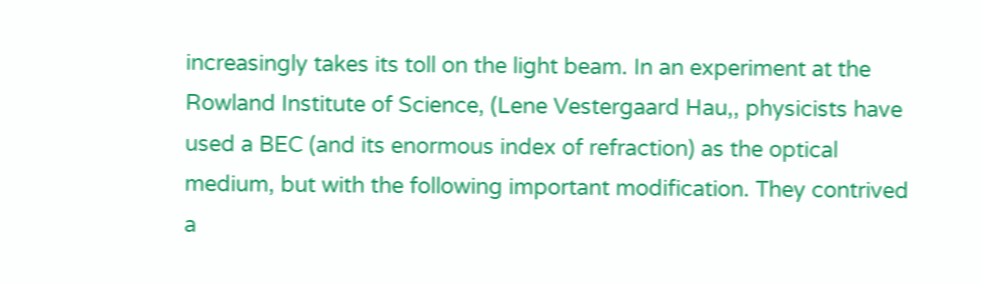increasingly takes its toll on the light beam. In an experiment at the Rowland Institute of Science, (Lene Vestergaard Hau,, physicists have used a BEC (and its enormous index of refraction) as the optical medium, but with the following important modification. They contrived a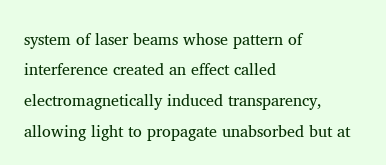system of laser beams whose pattern of interference created an effect called electromagnetically induced transparency, allowing light to propagate unabsorbed but at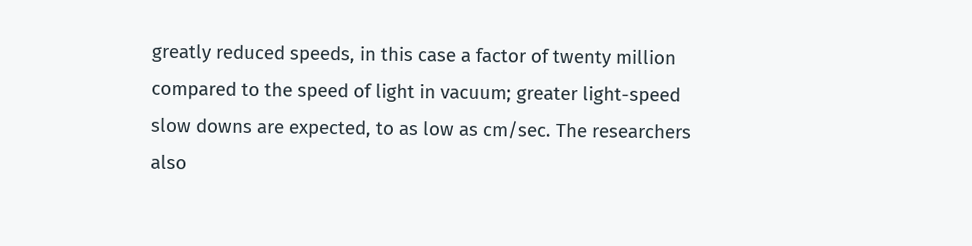greatly reduced speeds, in this case a factor of twenty million compared to the speed of light in vacuum; greater light-speed slow downs are expected, to as low as cm/sec. The researchers also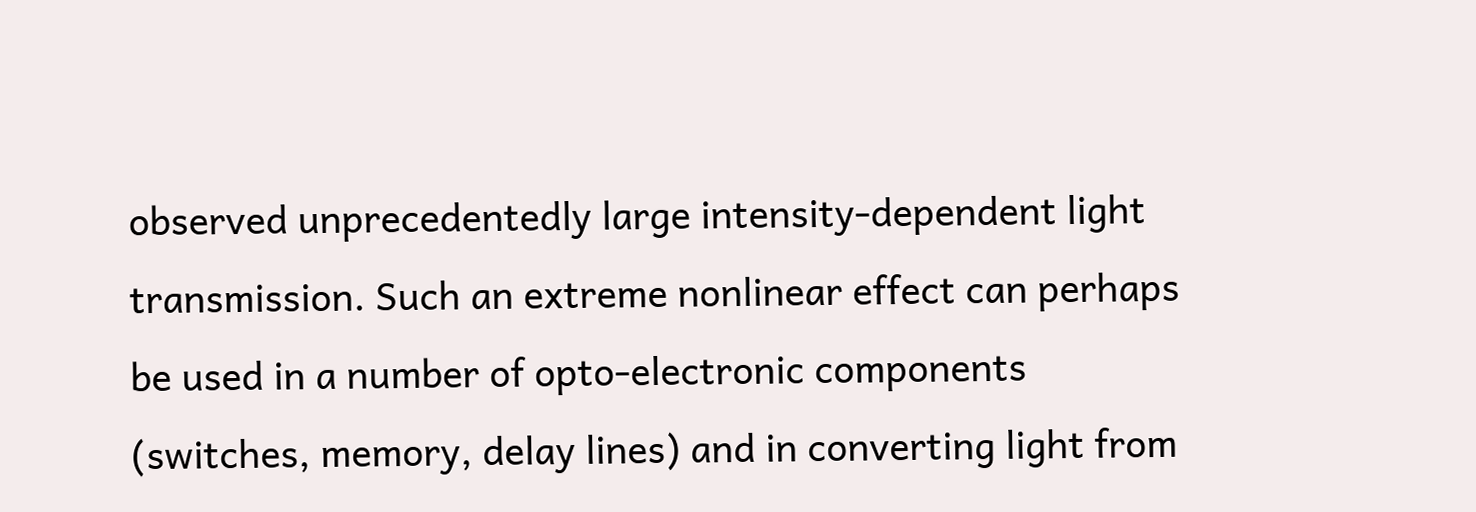observed unprecedentedly large intensity-dependent light transmission. Such an extreme nonlinear effect can perhaps be used in a number of opto-electronic components (switches, memory, delay lines) and in converting light from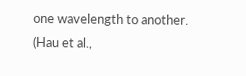one wavelength to another. (Hau et al.,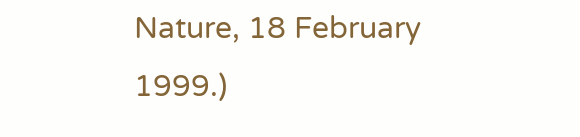Nature, 18 February 1999.)